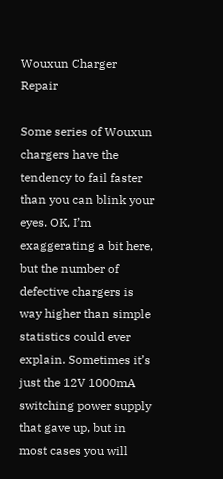Wouxun Charger Repair

Some series of Wouxun chargers have the tendency to fail faster than you can blink your eyes. OK, I’m exaggerating a bit here, but the number of defective chargers is way higher than simple statistics could ever explain. Sometimes it’s just the 12V 1000mA switching power supply that gave up, but in most cases you will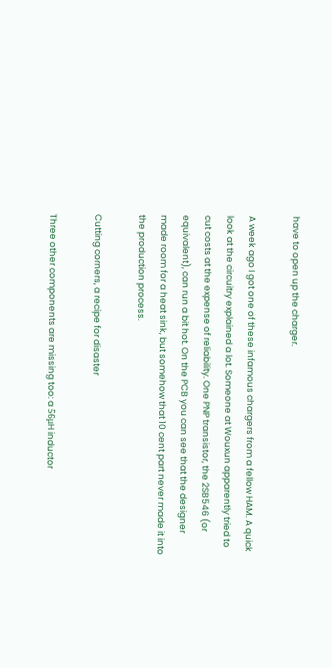have to open up the charger.

A week ago I got one of these infamous chargers from a fellow HAM. A quick look at the circuitry explained a lot. Someone at Wouxun apparently tried to cut costs at the expense of reliability. One PNP transistor, the 2SB546 (or equivalent), can run a bit hot. On the PCB you can see that the designer made room for a heat sink, but somehow that 10 cent part never made it into the production process.

Cutting corners, a recipe for disaster

Three other components are missing too: a 56μH inductor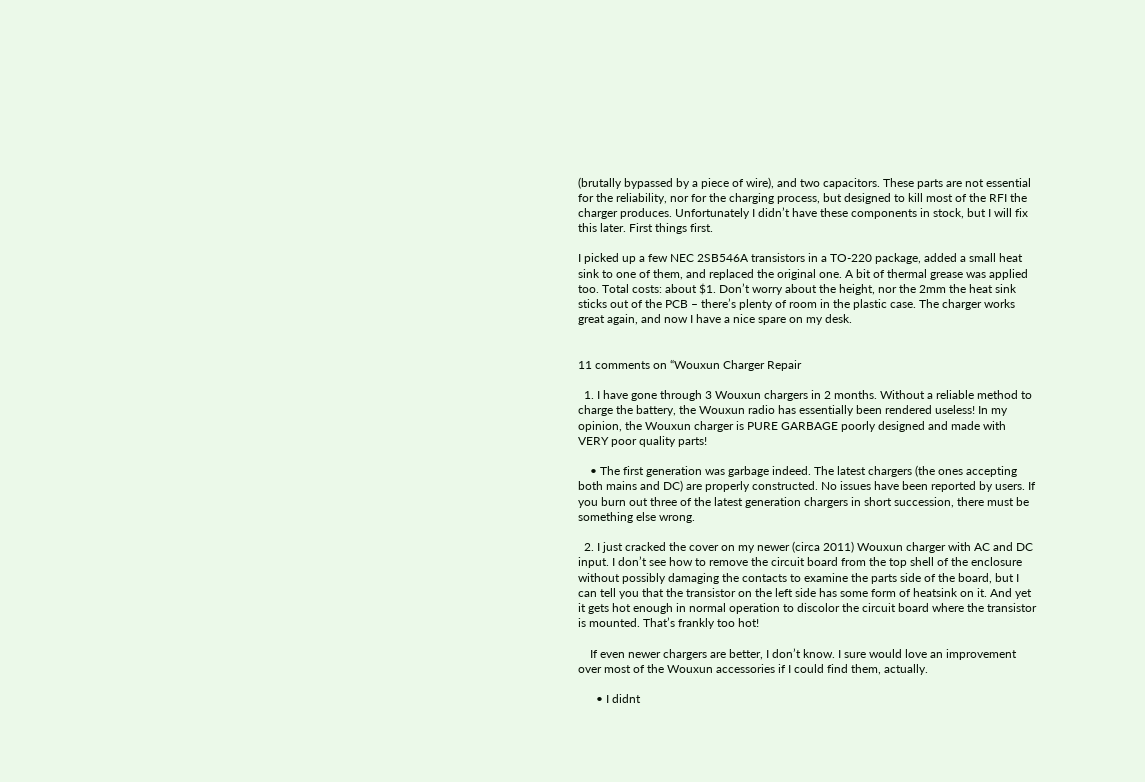(brutally bypassed by a piece of wire), and two capacitors. These parts are not essential for the reliability, nor for the charging process, but designed to kill most of the RFI the charger produces. Unfortunately I didn’t have these components in stock, but I will fix this later. First things first.

I picked up a few NEC 2SB546A transistors in a TO-220 package, added a small heat sink to one of them, and replaced the original one. A bit of thermal grease was applied too. Total costs: about $1. Don’t worry about the height, nor the 2mm the heat sink sticks out of the PCB – there’s plenty of room in the plastic case. The charger works great again, and now I have a nice spare on my desk.


11 comments on “Wouxun Charger Repair

  1. I have gone through 3 Wouxun chargers in 2 months. Without a reliable method to charge the battery, the Wouxun radio has essentially been rendered useless! In my opinion, the Wouxun charger is PURE GARBAGE poorly designed and made with VERY poor quality parts!

    • The first generation was garbage indeed. The latest chargers (the ones accepting both mains and DC) are properly constructed. No issues have been reported by users. If you burn out three of the latest generation chargers in short succession, there must be something else wrong.

  2. I just cracked the cover on my newer (circa 2011) Wouxun charger with AC and DC input. I don’t see how to remove the circuit board from the top shell of the enclosure without possibly damaging the contacts to examine the parts side of the board, but I can tell you that the transistor on the left side has some form of heatsink on it. And yet it gets hot enough in normal operation to discolor the circuit board where the transistor is mounted. That’s frankly too hot!

    If even newer chargers are better, I don’t know. I sure would love an improvement over most of the Wouxun accessories if I could find them, actually.

      • I didnt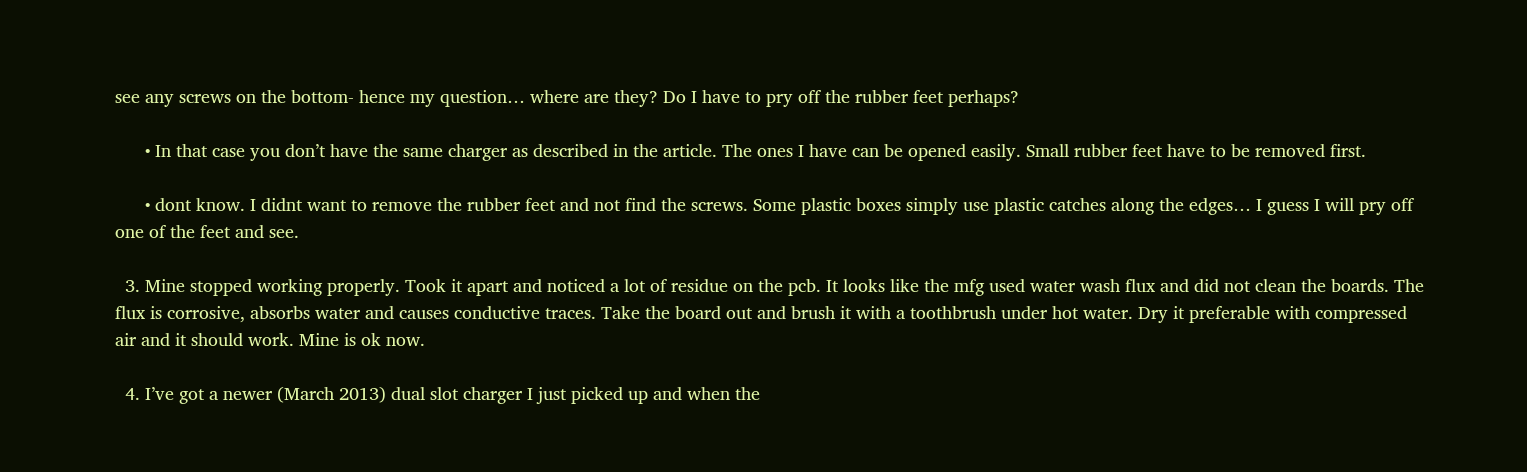see any screws on the bottom- hence my question… where are they? Do I have to pry off the rubber feet perhaps?

      • In that case you don’t have the same charger as described in the article. The ones I have can be opened easily. Small rubber feet have to be removed first.

      • dont know. I didnt want to remove the rubber feet and not find the screws. Some plastic boxes simply use plastic catches along the edges… I guess I will pry off one of the feet and see.

  3. Mine stopped working properly. Took it apart and noticed a lot of residue on the pcb. It looks like the mfg used water wash flux and did not clean the boards. The flux is corrosive, absorbs water and causes conductive traces. Take the board out and brush it with a toothbrush under hot water. Dry it preferable with compressed air and it should work. Mine is ok now.

  4. I’ve got a newer (March 2013) dual slot charger I just picked up and when the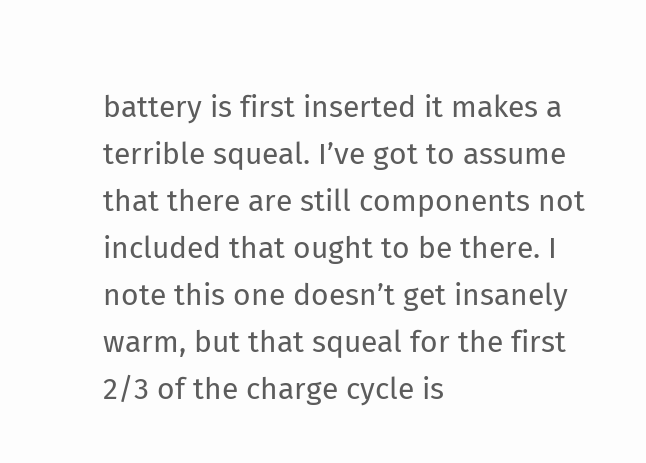battery is first inserted it makes a terrible squeal. I’ve got to assume that there are still components not included that ought to be there. I note this one doesn’t get insanely warm, but that squeal for the first 2/3 of the charge cycle is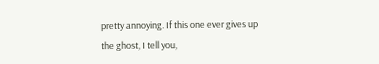pretty annoying. If this one ever gives up the ghost, I tell you,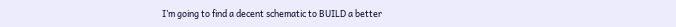I’m going to find a decent schematic to BUILD a better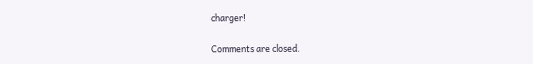charger!

Comments are closed.